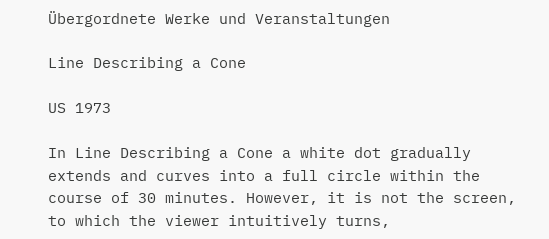Übergordnete Werke und Veranstaltungen

Line Describing a Cone

US 1973

In Line Describing a Cone a white dot gradually extends and curves into a full circle within the course of 30 minutes. However, it is not the screen, to which the viewer intuitively turns,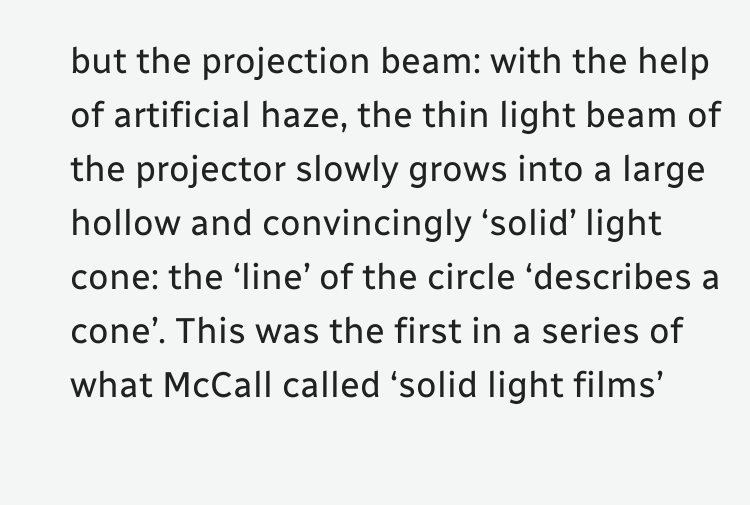but the projection beam: with the help of artificial haze, the thin light beam of the projector slowly grows into a large hollow and convincingly ‘solid’ light cone: the ‘line’ of the circle ‘describes a cone’. This was the first in a series of what McCall called ‘solid light films’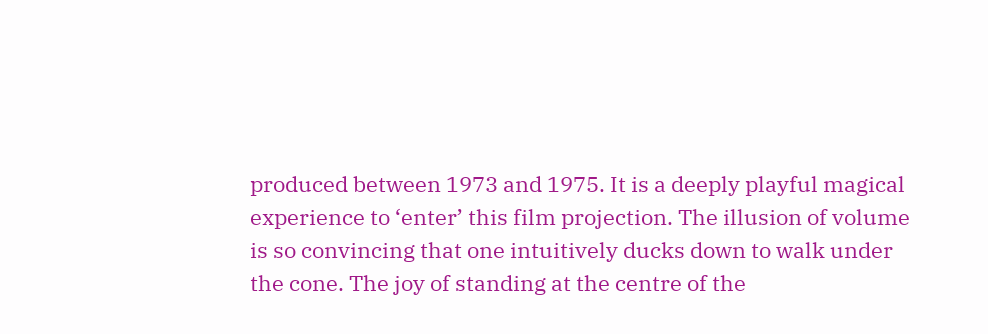produced between 1973 and 1975. It is a deeply playful magical experience to ‘enter’ this film projection. The illusion of volume is so convincing that one intuitively ducks down to walk under the cone. The joy of standing at the centre of the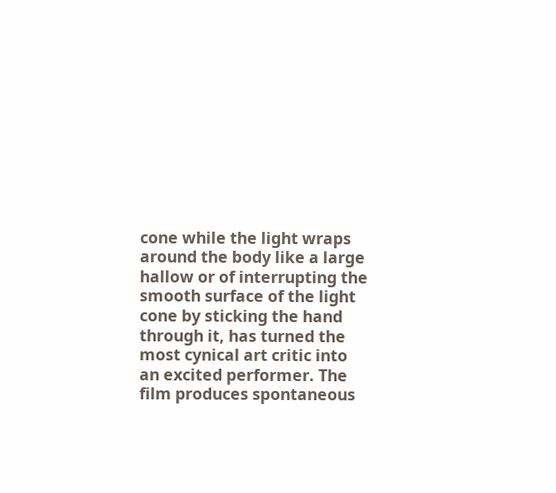cone while the light wraps around the body like a large hallow or of interrupting the smooth surface of the light cone by sticking the hand through it, has turned the most cynical art critic into an excited performer. The film produces spontaneous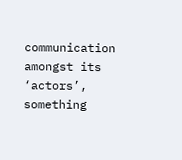communication amongst its ‘actors’, something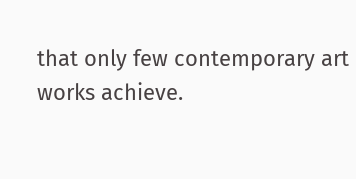that only few contemporary art works achieve.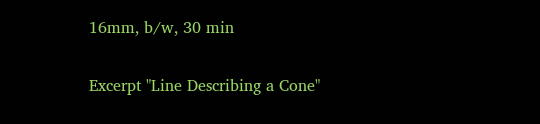16mm, b/w, 30 min

Excerpt "Line Describing a Cone"